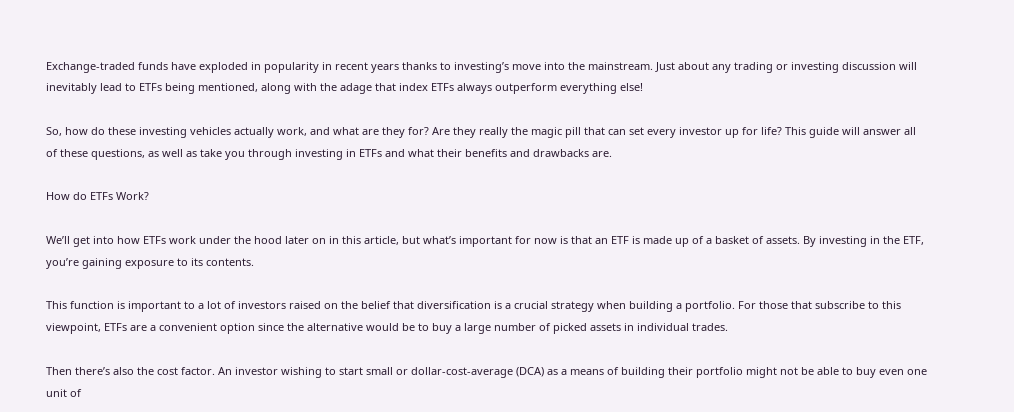Exchange-traded funds have exploded in popularity in recent years thanks to investing’s move into the mainstream. Just about any trading or investing discussion will inevitably lead to ETFs being mentioned, along with the adage that index ETFs always outperform everything else!

So, how do these investing vehicles actually work, and what are they for? Are they really the magic pill that can set every investor up for life? This guide will answer all of these questions, as well as take you through investing in ETFs and what their benefits and drawbacks are.

How do ETFs Work?

We’ll get into how ETFs work under the hood later on in this article, but what’s important for now is that an ETF is made up of a basket of assets. By investing in the ETF, you’re gaining exposure to its contents.

This function is important to a lot of investors raised on the belief that diversification is a crucial strategy when building a portfolio. For those that subscribe to this viewpoint, ETFs are a convenient option since the alternative would be to buy a large number of picked assets in individual trades.

Then there’s also the cost factor. An investor wishing to start small or dollar-cost-average (DCA) as a means of building their portfolio might not be able to buy even one unit of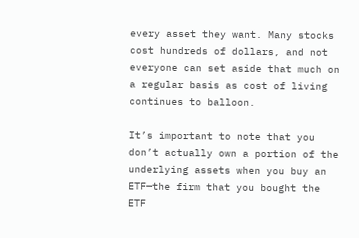every asset they want. Many stocks cost hundreds of dollars, and not everyone can set aside that much on a regular basis as cost of living continues to balloon.

It’s important to note that you don’t actually own a portion of the underlying assets when you buy an ETF—the firm that you bought the ETF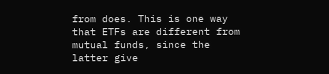from does. This is one way that ETFs are different from mutual funds, since the latter give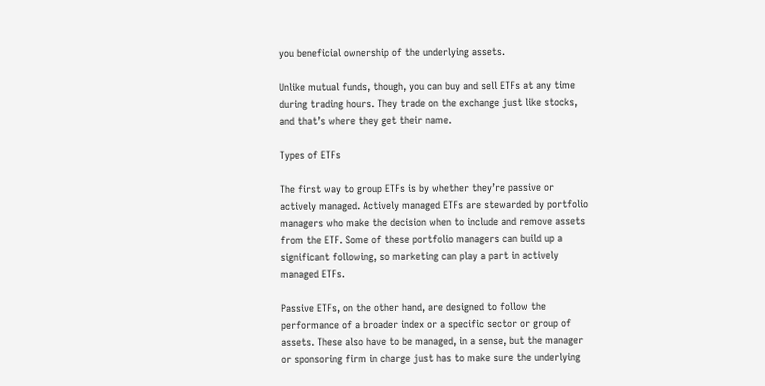you beneficial ownership of the underlying assets.

Unlike mutual funds, though, you can buy and sell ETFs at any time during trading hours. They trade on the exchange just like stocks, and that’s where they get their name.

Types of ETFs

The first way to group ETFs is by whether they’re passive or actively managed. Actively managed ETFs are stewarded by portfolio managers who make the decision when to include and remove assets from the ETF. Some of these portfolio managers can build up a significant following, so marketing can play a part in actively managed ETFs.

Passive ETFs, on the other hand, are designed to follow the performance of a broader index or a specific sector or group of assets. These also have to be managed, in a sense, but the manager or sponsoring firm in charge just has to make sure the underlying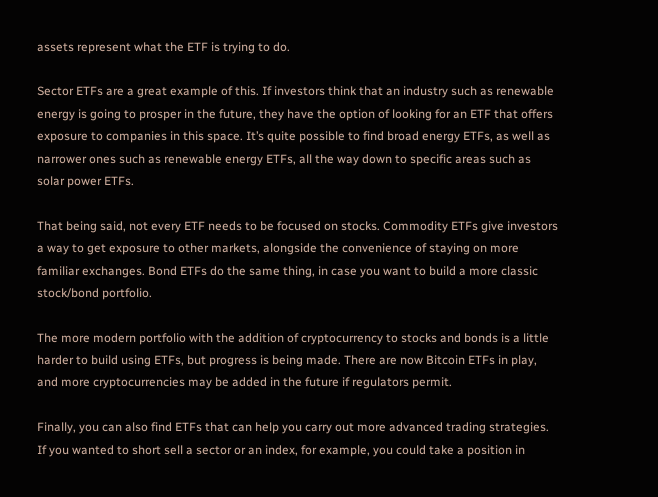assets represent what the ETF is trying to do.

Sector ETFs are a great example of this. If investors think that an industry such as renewable energy is going to prosper in the future, they have the option of looking for an ETF that offers exposure to companies in this space. It’s quite possible to find broad energy ETFs, as well as narrower ones such as renewable energy ETFs, all the way down to specific areas such as solar power ETFs.

That being said, not every ETF needs to be focused on stocks. Commodity ETFs give investors a way to get exposure to other markets, alongside the convenience of staying on more familiar exchanges. Bond ETFs do the same thing, in case you want to build a more classic stock/bond portfolio.

The more modern portfolio with the addition of cryptocurrency to stocks and bonds is a little harder to build using ETFs, but progress is being made. There are now Bitcoin ETFs in play, and more cryptocurrencies may be added in the future if regulators permit.

Finally, you can also find ETFs that can help you carry out more advanced trading strategies. If you wanted to short sell a sector or an index, for example, you could take a position in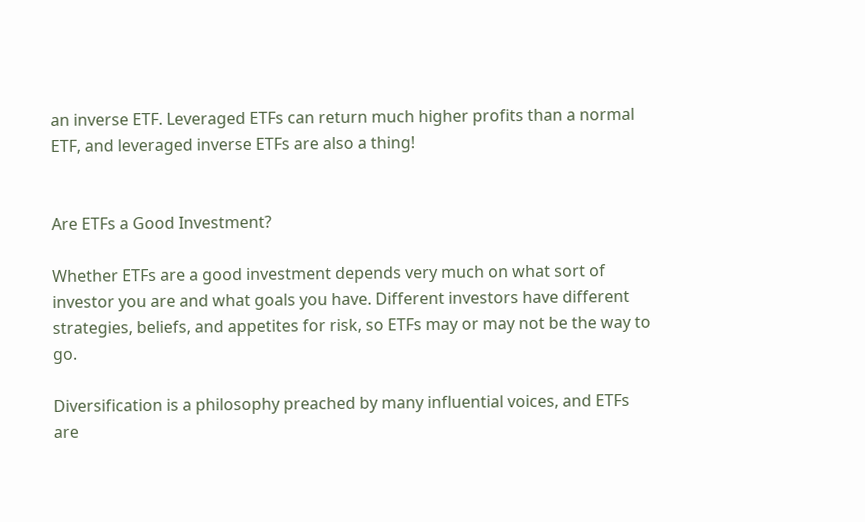an inverse ETF. Leveraged ETFs can return much higher profits than a normal ETF, and leveraged inverse ETFs are also a thing!


Are ETFs a Good Investment?

Whether ETFs are a good investment depends very much on what sort of investor you are and what goals you have. Different investors have different strategies, beliefs, and appetites for risk, so ETFs may or may not be the way to go.

Diversification is a philosophy preached by many influential voices, and ETFs are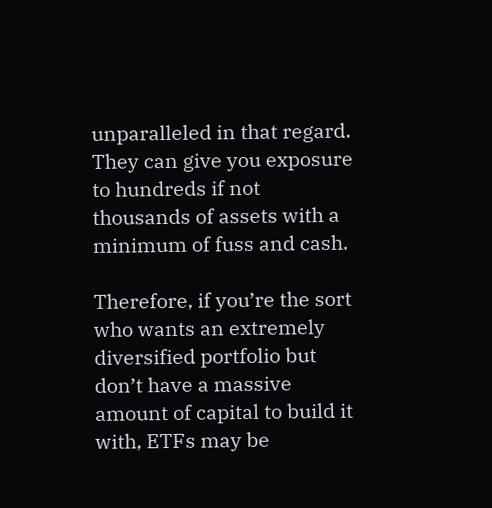unparalleled in that regard. They can give you exposure to hundreds if not thousands of assets with a minimum of fuss and cash.

Therefore, if you’re the sort who wants an extremely diversified portfolio but don’t have a massive amount of capital to build it with, ETFs may be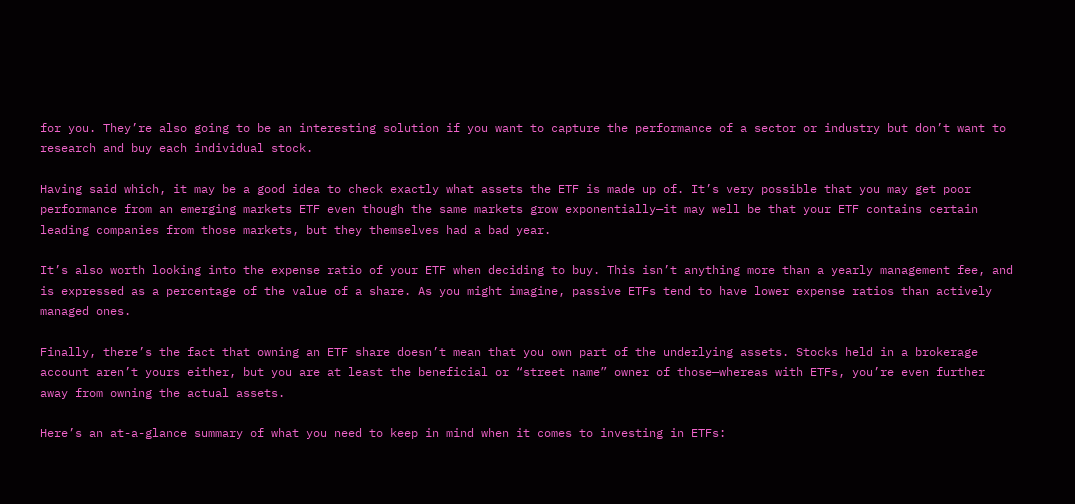for you. They’re also going to be an interesting solution if you want to capture the performance of a sector or industry but don’t want to research and buy each individual stock.

Having said which, it may be a good idea to check exactly what assets the ETF is made up of. It’s very possible that you may get poor performance from an emerging markets ETF even though the same markets grow exponentially—it may well be that your ETF contains certain leading companies from those markets, but they themselves had a bad year.

It’s also worth looking into the expense ratio of your ETF when deciding to buy. This isn’t anything more than a yearly management fee, and is expressed as a percentage of the value of a share. As you might imagine, passive ETFs tend to have lower expense ratios than actively managed ones.

Finally, there’s the fact that owning an ETF share doesn’t mean that you own part of the underlying assets. Stocks held in a brokerage account aren’t yours either, but you are at least the beneficial or “street name” owner of those—whereas with ETFs, you’re even further away from owning the actual assets.

Here’s an at-a-glance summary of what you need to keep in mind when it comes to investing in ETFs: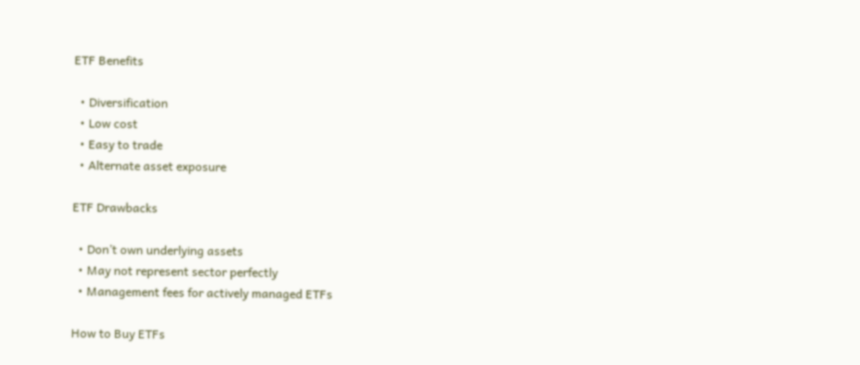ETF Benefits

  • Diversification
  • Low cost
  • Easy to trade
  • Alternate asset exposure

ETF Drawbacks

  • Don’t own underlying assets
  • May not represent sector perfectly
  • Management fees for actively managed ETFs

How to Buy ETFs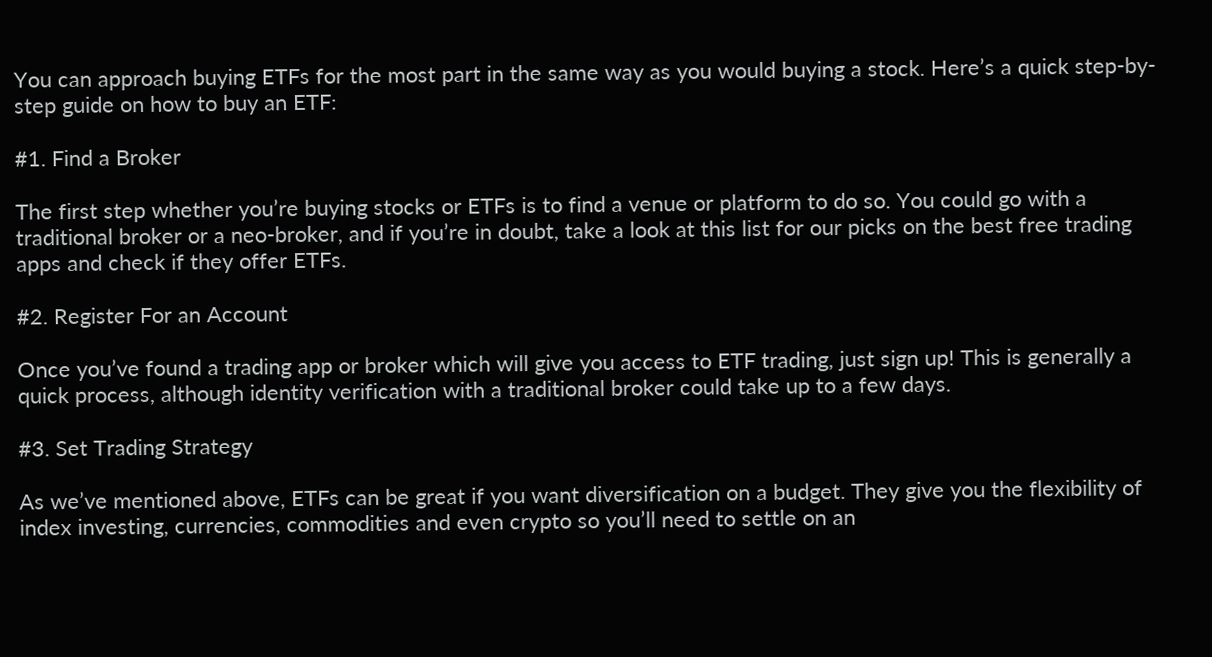You can approach buying ETFs for the most part in the same way as you would buying a stock. Here’s a quick step-by-step guide on how to buy an ETF:

#1. Find a Broker

The first step whether you’re buying stocks or ETFs is to find a venue or platform to do so. You could go with a traditional broker or a neo-broker, and if you’re in doubt, take a look at this list for our picks on the best free trading apps and check if they offer ETFs.

#2. Register For an Account

Once you’ve found a trading app or broker which will give you access to ETF trading, just sign up! This is generally a quick process, although identity verification with a traditional broker could take up to a few days.

#3. Set Trading Strategy

As we’ve mentioned above, ETFs can be great if you want diversification on a budget. They give you the flexibility of index investing, currencies, commodities and even crypto so you’ll need to settle on an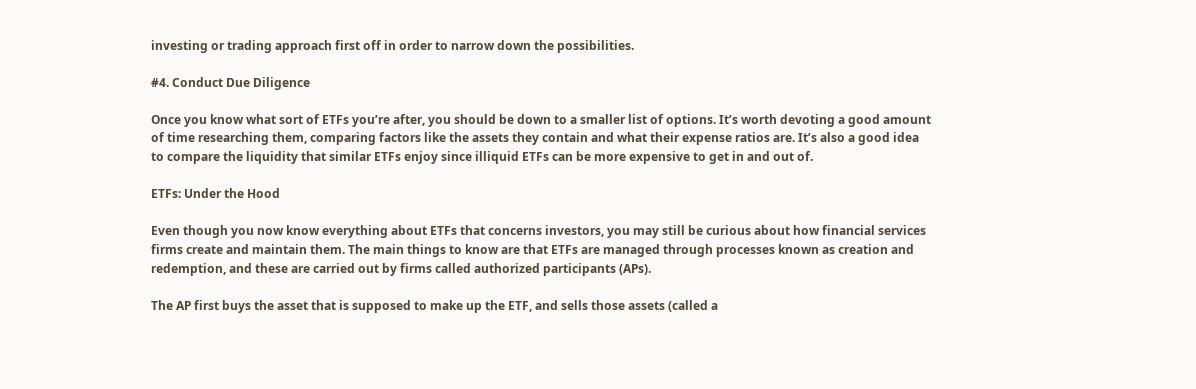investing or trading approach first off in order to narrow down the possibilities.

#4. Conduct Due Diligence

Once you know what sort of ETFs you’re after, you should be down to a smaller list of options. It’s worth devoting a good amount of time researching them, comparing factors like the assets they contain and what their expense ratios are. It’s also a good idea to compare the liquidity that similar ETFs enjoy since illiquid ETFs can be more expensive to get in and out of.

ETFs: Under the Hood

Even though you now know everything about ETFs that concerns investors, you may still be curious about how financial services firms create and maintain them. The main things to know are that ETFs are managed through processes known as creation and redemption, and these are carried out by firms called authorized participants (APs).

The AP first buys the asset that is supposed to make up the ETF, and sells those assets (called a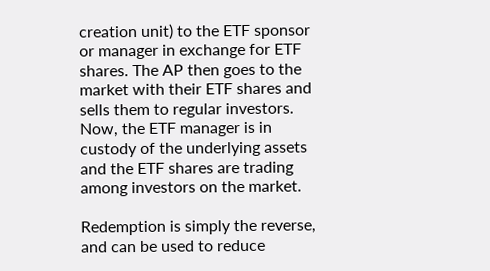creation unit) to the ETF sponsor or manager in exchange for ETF shares. The AP then goes to the market with their ETF shares and sells them to regular investors. Now, the ETF manager is in custody of the underlying assets and the ETF shares are trading among investors on the market.

Redemption is simply the reverse, and can be used to reduce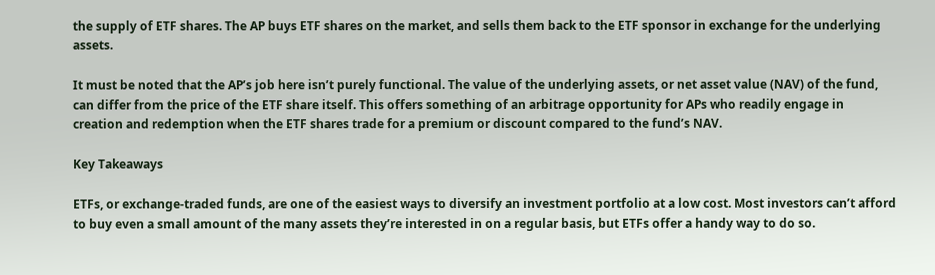the supply of ETF shares. The AP buys ETF shares on the market, and sells them back to the ETF sponsor in exchange for the underlying assets.

It must be noted that the AP’s job here isn’t purely functional. The value of the underlying assets, or net asset value (NAV) of the fund, can differ from the price of the ETF share itself. This offers something of an arbitrage opportunity for APs who readily engage in creation and redemption when the ETF shares trade for a premium or discount compared to the fund’s NAV.

Key Takeaways

ETFs, or exchange-traded funds, are one of the easiest ways to diversify an investment portfolio at a low cost. Most investors can’t afford to buy even a small amount of the many assets they’re interested in on a regular basis, but ETFs offer a handy way to do so.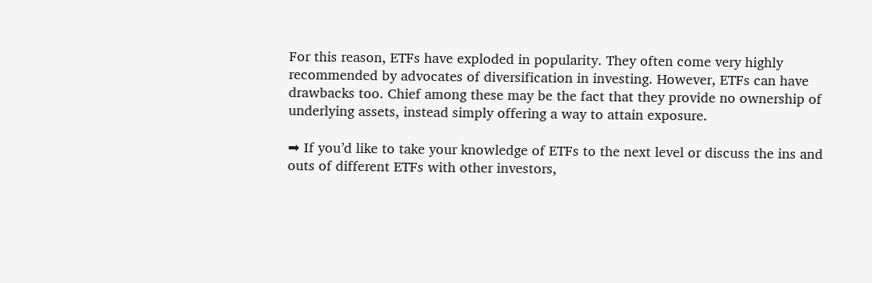For this reason, ETFs have exploded in popularity. They often come very highly recommended by advocates of diversification in investing. However, ETFs can have drawbacks too. Chief among these may be the fact that they provide no ownership of underlying assets, instead simply offering a way to attain exposure.

➡ If you’d like to take your knowledge of ETFs to the next level or discuss the ins and outs of different ETFs with other investors,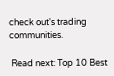check out's trading communities.

 Read next: Top 10 Best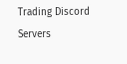Trading Discord Servers